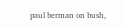paul berman on bush,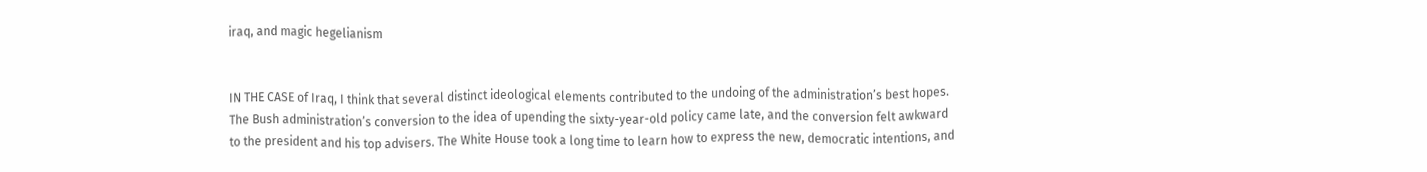iraq, and magic hegelianism


IN THE CASE of Iraq, I think that several distinct ideological elements contributed to the undoing of the administration’s best hopes. The Bush administration’s conversion to the idea of upending the sixty-year-old policy came late, and the conversion felt awkward to the president and his top advisers. The White House took a long time to learn how to express the new, democratic intentions, and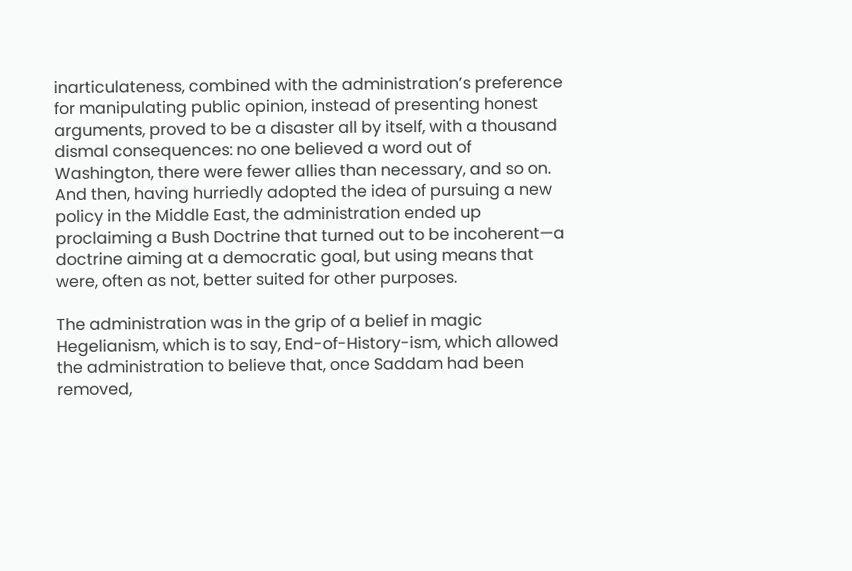inarticulateness, combined with the administration’s preference for manipulating public opinion, instead of presenting honest arguments, proved to be a disaster all by itself, with a thousand dismal consequences: no one believed a word out of Washington, there were fewer allies than necessary, and so on. And then, having hurriedly adopted the idea of pursuing a new policy in the Middle East, the administration ended up proclaiming a Bush Doctrine that turned out to be incoherent—a doctrine aiming at a democratic goal, but using means that were, often as not, better suited for other purposes.

The administration was in the grip of a belief in magic Hegelianism, which is to say, End-of-History-ism, which allowed the administration to believe that, once Saddam had been removed,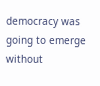democracy was going to emerge without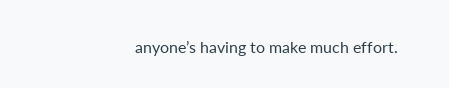anyone’s having to make much effort.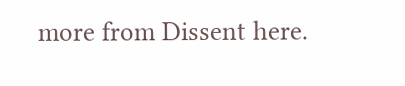more from Dissent here.